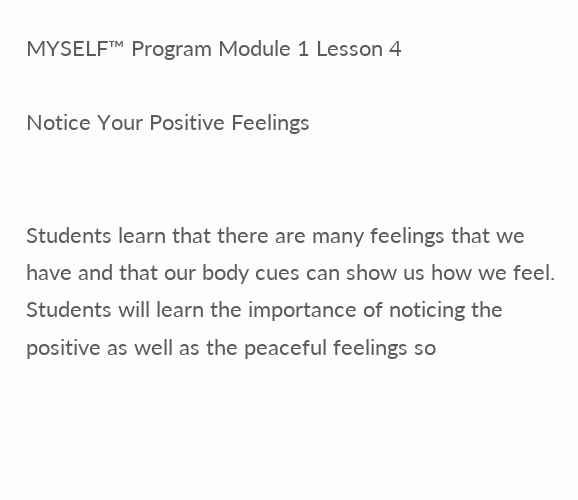MYSELF™ Program Module 1 Lesson 4

Notice Your Positive Feelings


Students learn that there are many feelings that we have and that our body cues can show us how we feel. Students will learn the importance of noticing the positive as well as the peaceful feelings so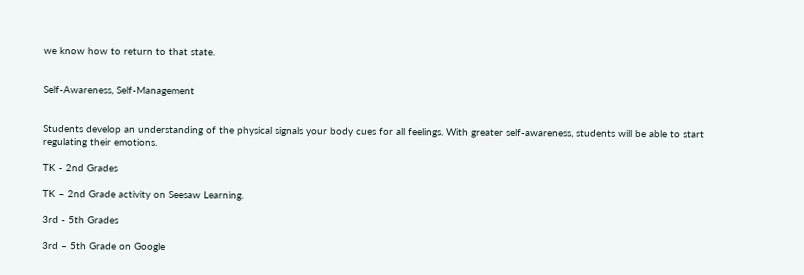we know how to return to that state.


Self-Awareness, Self-Management


Students develop an understanding of the physical signals your body cues for all feelings. With greater self-awareness, students will be able to start regulating their emotions.

TK - 2nd Grades

TK – 2nd Grade activity on Seesaw Learning.

3rd - 5th Grades

3rd – 5th Grade on Google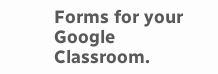Forms for your Google Classroom.